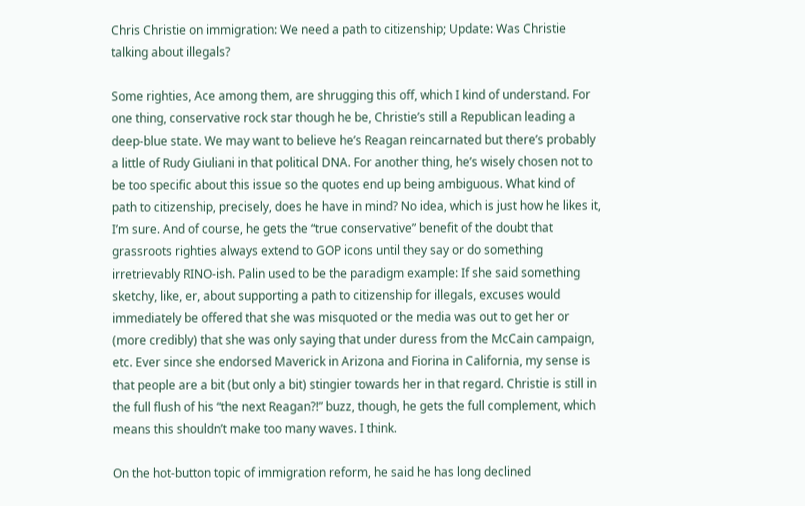Chris Christie on immigration: We need a path to citizenship; Update: Was Christie talking about illegals?

Some righties, Ace among them, are shrugging this off, which I kind of understand. For one thing, conservative rock star though he be, Christie’s still a Republican leading a deep-blue state. We may want to believe he’s Reagan reincarnated but there’s probably a little of Rudy Giuliani in that political DNA. For another thing, he’s wisely chosen not to be too specific about this issue so the quotes end up being ambiguous. What kind of path to citizenship, precisely, does he have in mind? No idea, which is just how he likes it, I’m sure. And of course, he gets the “true conservative” benefit of the doubt that grassroots righties always extend to GOP icons until they say or do something irretrievably RINO-ish. Palin used to be the paradigm example: If she said something sketchy, like, er, about supporting a path to citizenship for illegals, excuses would immediately be offered that she was misquoted or the media was out to get her or (more credibly) that she was only saying that under duress from the McCain campaign, etc. Ever since she endorsed Maverick in Arizona and Fiorina in California, my sense is that people are a bit (but only a bit) stingier towards her in that regard. Christie is still in the full flush of his “the next Reagan?!” buzz, though, he gets the full complement, which means this shouldn’t make too many waves. I think.

On the hot-button topic of immigration reform, he said he has long declined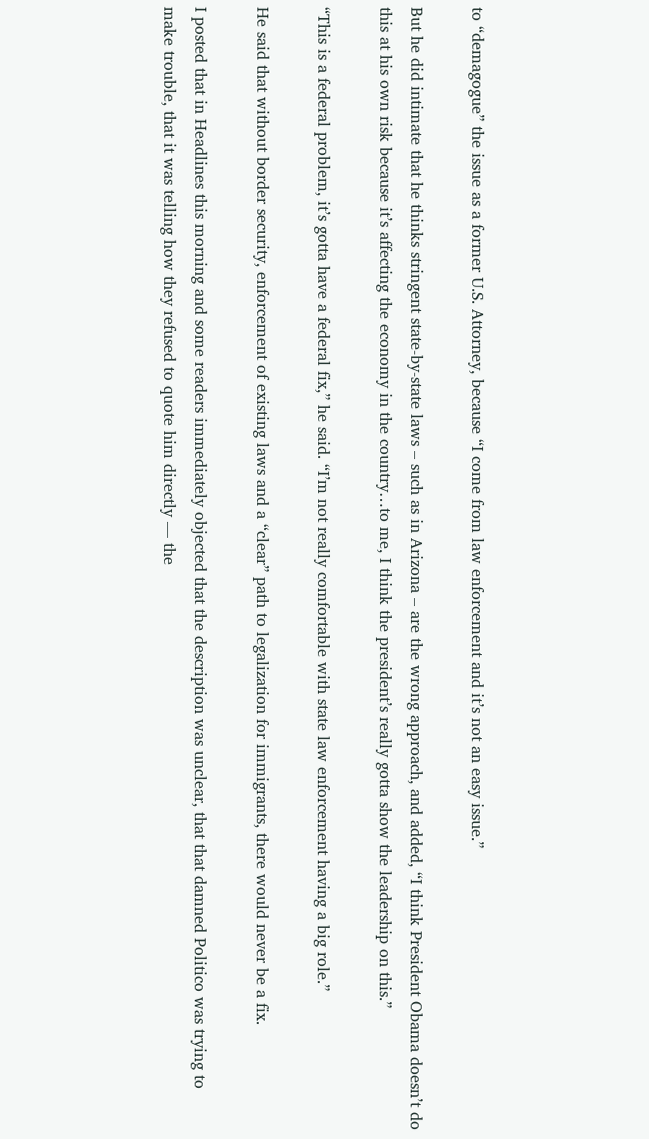to “demagogue” the issue as a former U.S. Attorney, because “I come from law enforcement and it’s not an easy issue.”

But he did intimate that he thinks stringent state-by-state laws – such as in Arizona – are the wrong approach, and added, “I think President Obama doesn’t do this at his own risk because it’s affecting the economy in the country…to me, I think the president’s really gotta show the leadership on this.”

“This is a federal problem, it’s gotta have a federal fix,” he said. “I’m not really comfortable with state law enforcement having a big role.”

He said that without border security, enforcement of existing laws and a “clear” path to legalization for immigrants, there would never be a fix.

I posted that in Headlines this morning and some readers immediately objected that the description was unclear, that that damned Politico was trying to make trouble, that it was telling how they refused to quote him directly — the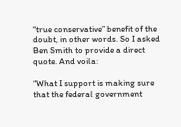“true conservative” benefit of the doubt, in other words. So I asked Ben Smith to provide a direct quote. And voila:

“What I support is making sure that the federal government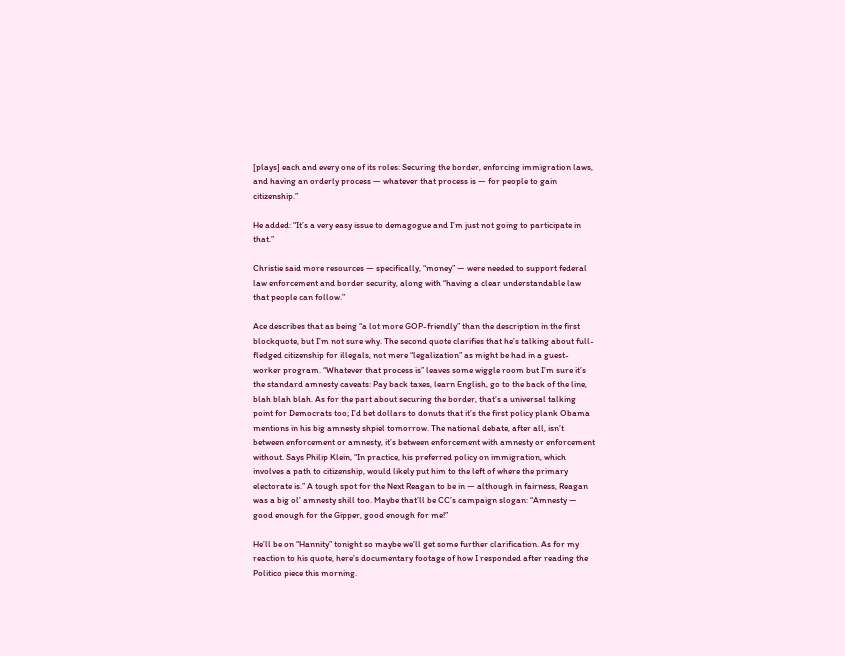[plays] each and every one of its roles: Securing the border, enforcing immigration laws, and having an orderly process — whatever that process is — for people to gain citizenship.”

He added: “It’s a very easy issue to demagogue and I’m just not going to participate in that.”

Christie said more resources — specifically, “money” — were needed to support federal law enforcement and border security, along with “having a clear understandable law that people can follow.”

Ace describes that as being “a lot more GOP-friendly” than the description in the first blockquote, but I’m not sure why. The second quote clarifies that he’s talking about full-fledged citizenship for illegals, not mere “legalization” as might be had in a guest-worker program. “Whatever that process is” leaves some wiggle room but I’m sure it’s the standard amnesty caveats: Pay back taxes, learn English, go to the back of the line, blah blah blah. As for the part about securing the border, that’s a universal talking point for Democrats too; I’d bet dollars to donuts that it’s the first policy plank Obama mentions in his big amnesty shpiel tomorrow. The national debate, after all, isn’t between enforcement or amnesty, it’s between enforcement with amnesty or enforcement without. Says Philip Klein, “In practice, his preferred policy on immigration, which involves a path to citizenship, would likely put him to the left of where the primary electorate is.” A tough spot for the Next Reagan to be in — although in fairness, Reagan was a big ol’ amnesty shill too. Maybe that’ll be CC’s campaign slogan: “Amnesty — good enough for the Gipper, good enough for me!”

He’ll be on “Hannity” tonight so maybe we’ll get some further clarification. As for my reaction to his quote, here’s documentary footage of how I responded after reading the Politico piece this morning.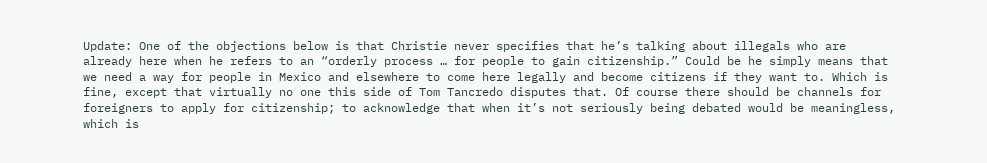Update: One of the objections below is that Christie never specifies that he’s talking about illegals who are already here when he refers to an “orderly process … for people to gain citizenship.” Could be he simply means that we need a way for people in Mexico and elsewhere to come here legally and become citizens if they want to. Which is fine, except that virtually no one this side of Tom Tancredo disputes that. Of course there should be channels for foreigners to apply for citizenship; to acknowledge that when it’s not seriously being debated would be meaningless, which is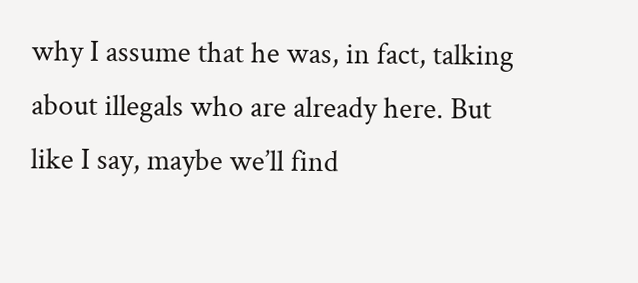why I assume that he was, in fact, talking about illegals who are already here. But like I say, maybe we’ll find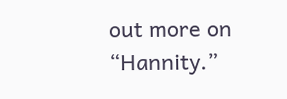out more on “Hannity.”